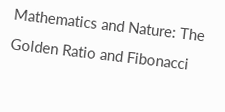Mathematics and Nature: The Golden Ratio and Fibonacci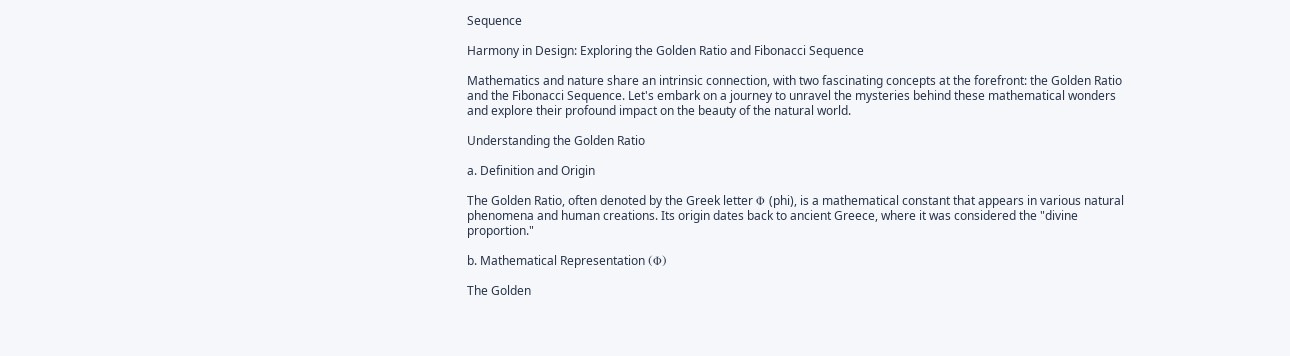Sequence

Harmony in Design: Exploring the Golden Ratio and Fibonacci Sequence

Mathematics and nature share an intrinsic connection, with two fascinating concepts at the forefront: the Golden Ratio and the Fibonacci Sequence. Let's embark on a journey to unravel the mysteries behind these mathematical wonders and explore their profound impact on the beauty of the natural world.

Understanding the Golden Ratio

a. Definition and Origin

The Golden Ratio, often denoted by the Greek letter Φ (phi), is a mathematical constant that appears in various natural phenomena and human creations. Its origin dates back to ancient Greece, where it was considered the "divine proportion."

b. Mathematical Representation (Φ)

The Golden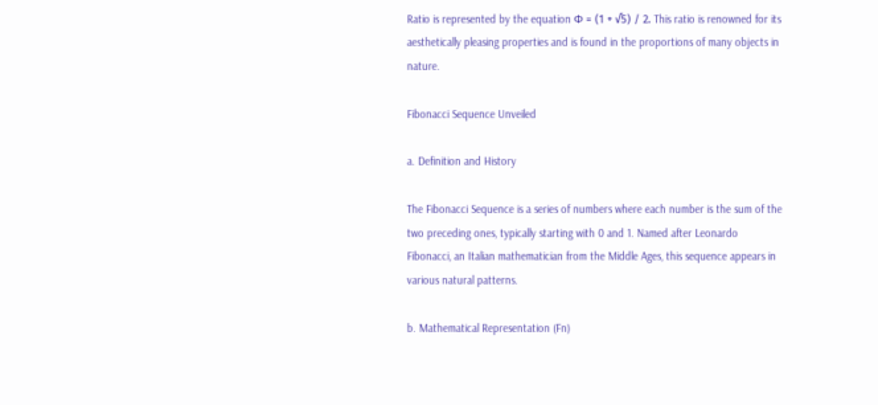Ratio is represented by the equation Φ = (1 + √5) / 2. This ratio is renowned for its aesthetically pleasing properties and is found in the proportions of many objects in nature.

Fibonacci Sequence Unveiled

a. Definition and History

The Fibonacci Sequence is a series of numbers where each number is the sum of the two preceding ones, typically starting with 0 and 1. Named after Leonardo Fibonacci, an Italian mathematician from the Middle Ages, this sequence appears in various natural patterns.

b. Mathematical Representation (Fn)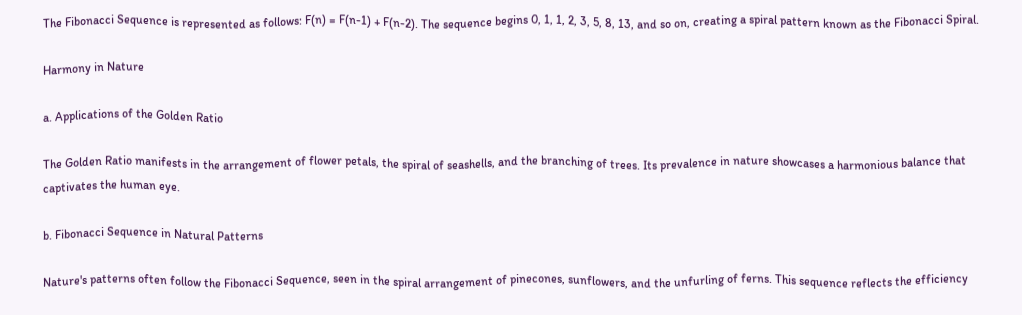The Fibonacci Sequence is represented as follows: F(n) = F(n-1) + F(n-2). The sequence begins 0, 1, 1, 2, 3, 5, 8, 13, and so on, creating a spiral pattern known as the Fibonacci Spiral.

Harmony in Nature

a. Applications of the Golden Ratio

The Golden Ratio manifests in the arrangement of flower petals, the spiral of seashells, and the branching of trees. Its prevalence in nature showcases a harmonious balance that captivates the human eye.

b. Fibonacci Sequence in Natural Patterns

Nature's patterns often follow the Fibonacci Sequence, seen in the spiral arrangement of pinecones, sunflowers, and the unfurling of ferns. This sequence reflects the efficiency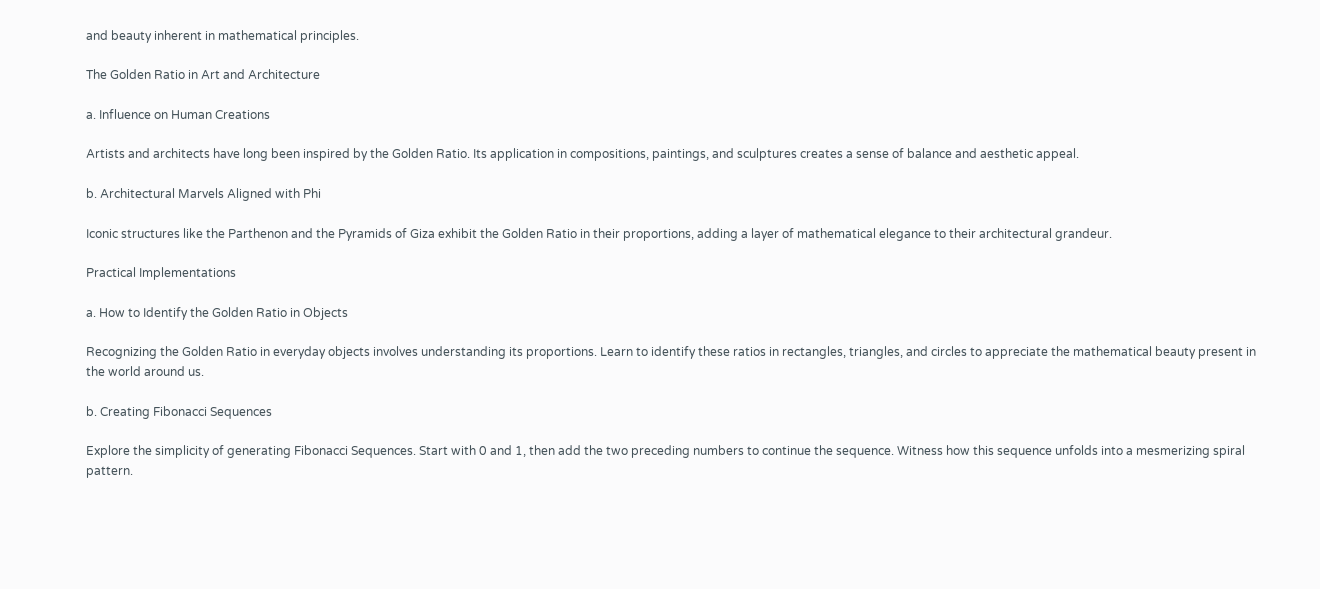and beauty inherent in mathematical principles.

The Golden Ratio in Art and Architecture

a. Influence on Human Creations

Artists and architects have long been inspired by the Golden Ratio. Its application in compositions, paintings, and sculptures creates a sense of balance and aesthetic appeal.

b. Architectural Marvels Aligned with Phi

Iconic structures like the Parthenon and the Pyramids of Giza exhibit the Golden Ratio in their proportions, adding a layer of mathematical elegance to their architectural grandeur.

Practical Implementations

a. How to Identify the Golden Ratio in Objects

Recognizing the Golden Ratio in everyday objects involves understanding its proportions. Learn to identify these ratios in rectangles, triangles, and circles to appreciate the mathematical beauty present in the world around us.

b. Creating Fibonacci Sequences

Explore the simplicity of generating Fibonacci Sequences. Start with 0 and 1, then add the two preceding numbers to continue the sequence. Witness how this sequence unfolds into a mesmerizing spiral pattern.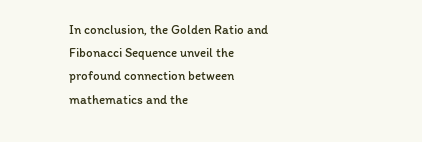In conclusion, the Golden Ratio and Fibonacci Sequence unveil the profound connection between mathematics and the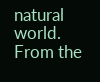natural world. From the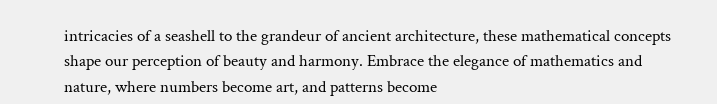intricacies of a seashell to the grandeur of ancient architecture, these mathematical concepts shape our perception of beauty and harmony. Embrace the elegance of mathematics and nature, where numbers become art, and patterns become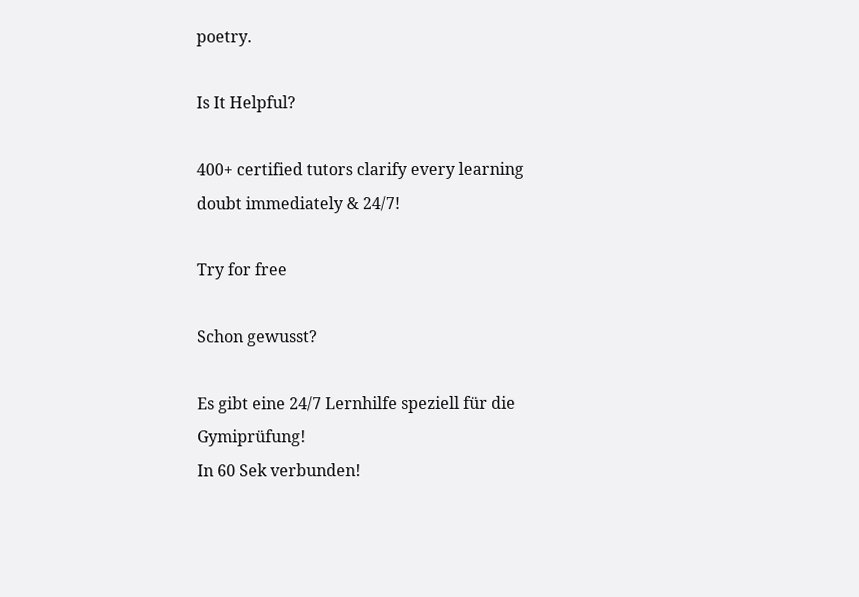poetry.

Is It Helpful?

400+ certified tutors clarify every learning doubt immediately & 24/7!

Try for free

Schon gewusst?

Es gibt eine 24/7 Lernhilfe speziell für die Gymiprüfung!
In 60 Sek verbunden!